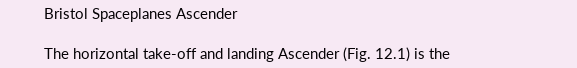Bristol Spaceplanes Ascender

The horizontal take-off and landing Ascender (Fig. 12.1) is the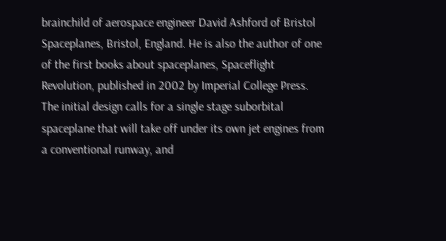brainchild of aerospace engineer David Ashford of Bristol Spaceplanes, Bristol, England. He is also the author of one of the first books about spaceplanes, Spaceflight Revolution, published in 2002 by Imperial College Press. The initial design calls for a single stage suborbital spaceplane that will take off under its own jet engines from a conventional runway, and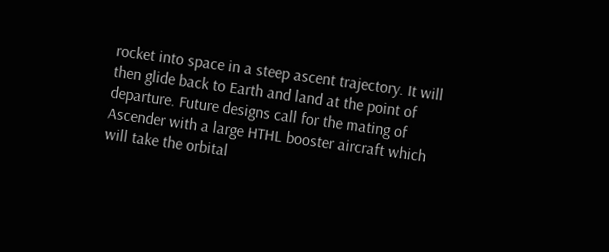rocket into space in a steep ascent trajectory. It will then glide back to Earth and land at the point of departure. Future designs call for the mating of Ascender with a large HTHL booster aircraft which will take the orbital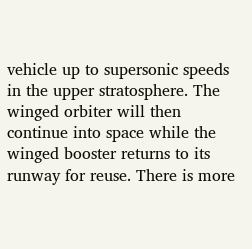vehicle up to supersonic speeds in the upper stratosphere. The winged orbiter will then continue into space while the winged booster returns to its runway for reuse. There is more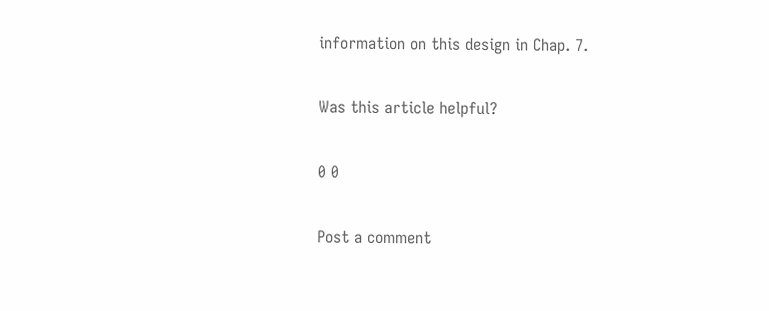information on this design in Chap. 7.

Was this article helpful?

0 0

Post a comment